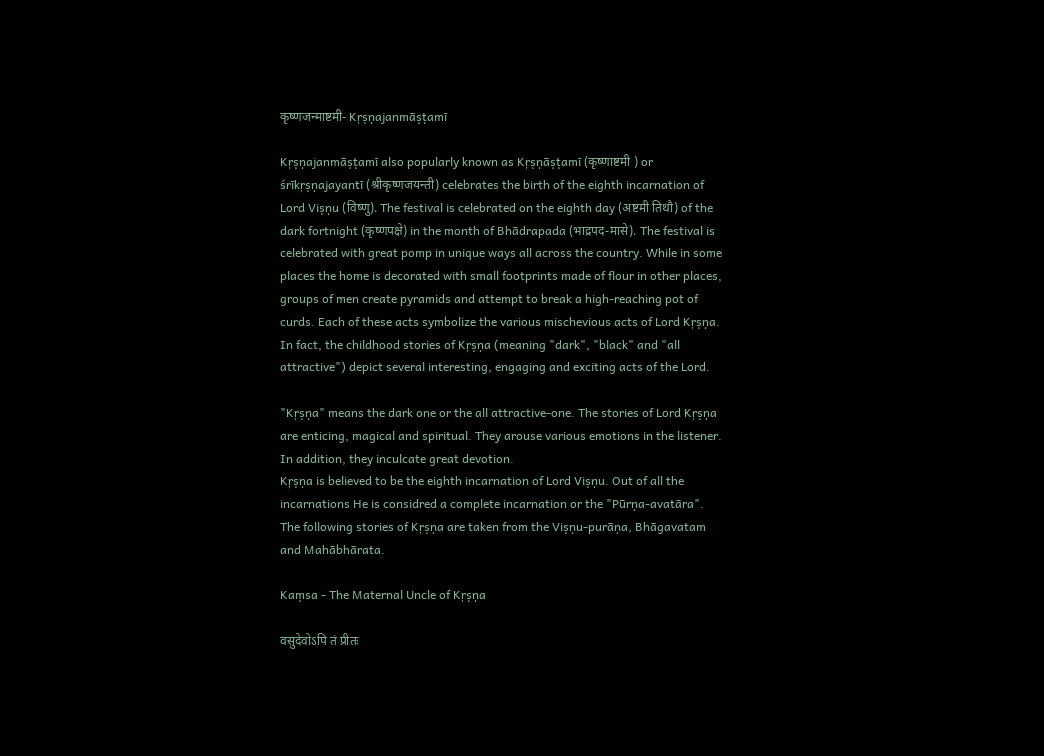कृष्णजन्माष्टमी- Kŗṣṇajanmāṣṭamī

Kŗṣṇajanmāṣṭamī also popularly known as Kŗṣṇāṣṭamī (कृष्णाष्टमी ) or śrīkŗṣṇajayantī (श्रीकृष्णजयन्ती) celebrates the birth of the eighth incarnation of Lord Viṣṇu (विष्णु). The festival is celebrated on the eighth day (अष्टमी तिथौ) of the dark fortnight (कृष्णपक्षे) in the month of Bhādrapada (भाद्रपद-मासे). The festival is celebrated with great pomp in unique ways all across the country. While in some places the home is decorated with small footprints made of flour in other places, groups of men create pyramids and attempt to break a high-reaching pot of curds. Each of these acts symbolize the various mischevious acts of Lord Kŗṣṇa. In fact, the childhood stories of Kŗṣṇa (meaning "dark", "black" and "all attractive") depict several interesting, engaging and exciting acts of the Lord.

"Kŗṣṇa" means the dark one or the all attractive-one. The stories of Lord Kŗṣṇa are enticing, magical and spiritual. They arouse various emotions in the listener. In addition, they inculcate great devotion.
Kŗṣṇa is believed to be the eighth incarnation of Lord Viṣṇu. Out of all the incarnations He is considred a complete incarnation or the "Pūrṇa-avatāra".
The following stories of Kŗṣṇa are taken from the Viṣṇu-purāṇa, Bhāgavatam and Mahābhārata.

Kaṃsa - The Maternal Uncle of Kŗṣṇa

वसुदेवोऽपि तं प्रीतः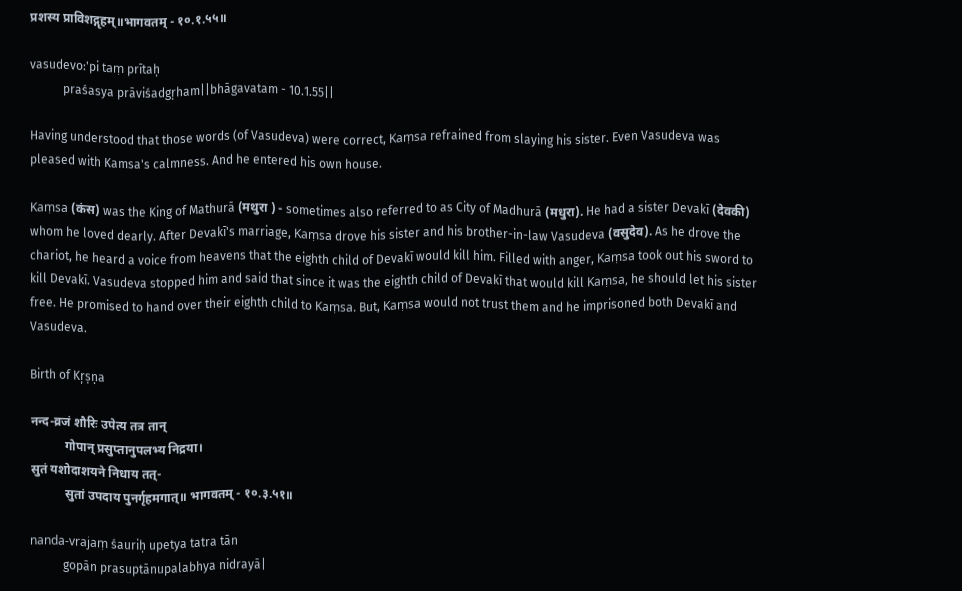प्रशस्य प्राविशद्गृहम्॥भागवतम् - १०.१.५५॥

vasudevo:'pi taṃ prītaḥ
           praśasya prāviśadgṛham||bhāgavatam - 10.1.55||

Having understood that those words (of Vasudeva) were correct, Kaṃsa refrained from slaying his sister. Even Vasudeva was pleased with Kamsa's calmness. And he entered his own house.

Kaṃsa (कंस) was the King of Mathurā (मथुरा ) - sometimes also referred to as City of Madhurā (मधुरा). He had a sister Devakī (देवकी) whom he loved dearly. After Devakī's marriage, Kaṃsa drove his sister and his brother-in-law Vasudeva (वसुदेव). As he drove the chariot, he heard a voice from heavens that the eighth child of Devakī would kill him. Filled with anger, Kaṃsa took out his sword to kill Devakī. Vasudeva stopped him and said that since it was the eighth child of Devakī that would kill Kaṃsa, he should let his sister free. He promised to hand over their eighth child to Kaṃsa. But, Kaṃsa would not trust them and he imprisoned both Devakī and Vasudeva.

Birth of Kŗṣṇa

नन्द-व्रजं शौरिः उपेत्य तत्र तान्
           गोपान् प्रसुप्तानुपलभ्य निद्रया।
सुतं यशोदाशयने निधाय तत्-
           सुतां उपदाय पुनर्गृहमगात्॥ भागवतम् - १०.३.५१॥

nanda-vrajaṃ śauriḥ upetya tatra tān
           gopān prasuptānupalabhya nidrayā|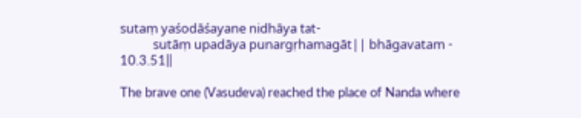sutaṃ yaśodāśayane nidhāya tat-
           sutāṃ upadāya punargṛhamagāt|| bhāgavatam - 10.3.51||

The brave one (Vasudeva) reached the place of Nanda where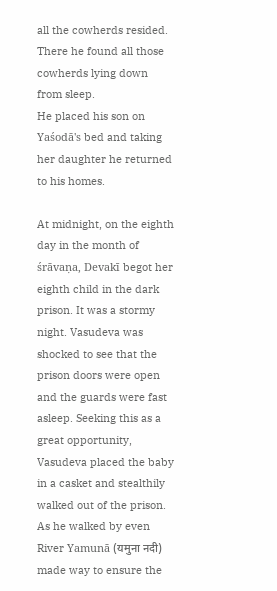all the cowherds resided. There he found all those cowherds lying down from sleep.
He placed his son on Yaśodā's bed and taking her daughter he returned to his homes.

At midnight, on the eighth day in the month of śrāvaṇa, Devakī begot her eighth child in the dark prison. It was a stormy night. Vasudeva was shocked to see that the prison doors were open and the guards were fast asleep. Seeking this as a great opportunity, Vasudeva placed the baby in a casket and stealthily walked out of the prison. As he walked by even River Yamunā (यमुना नदी) made way to ensure the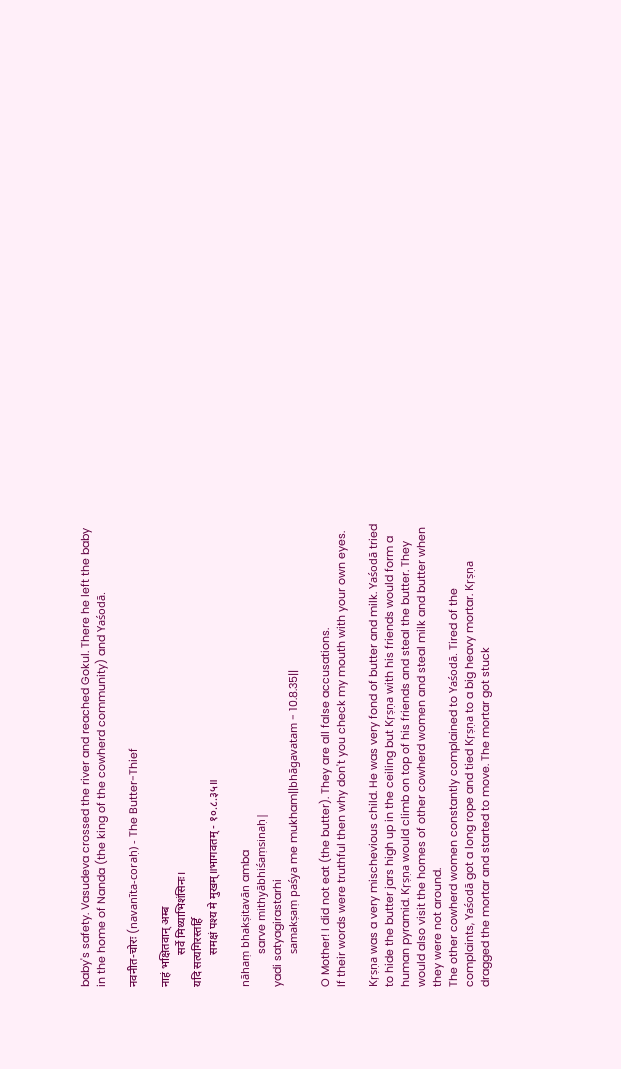baby's safety. Vasudeva crossed the river and reached Gokul. There he left the baby in the home of Nanda (the king of the cowherd community) and Yaśodā.

नवनीत-चोरः (navanīta-coraḥ) - The Butter-Thief

नाहं भक्षितवान् अम्ब
           सर्वे मिथ्याभिशंसिनः।
यदि सत्यगिरस्तर्हि
           समक्षं पश्य मे मुखम्॥भागवतम् - १०.८.३५॥

nāhaṃ bhakṣitavān amba
           sarve mithyābhiśaṃsinaḥ|
yadi satyagirastarhi
           samakṣaṃ paśya me mukham||bhāgavatam - 10.8.35||

O Mother! I did not eat (the butter). They are all false accusations.
If their words were truthful then why don't you check my mouth with your own eyes.

Kŗṣṇa was a very mischevious child. He was very fond of butter and milk. Yaśodā tried to hide the butter jars high up in the ceiling but Kŗṣṇa with his friends would form a human pyramid. Kŗṣṇa would climb on top of his friends and steal the butter. They would also visit the homes of other cowherd women and steal milk and butter when they were not around.
The other cowherd women constantly complained to Yaśodā. Tired of the complaints, Yaśodā got a long rope and tied Kŗṣṇa to a big heavy mortar. Kŗṣṇa dragged the mortar and started to move. The mortar got stuck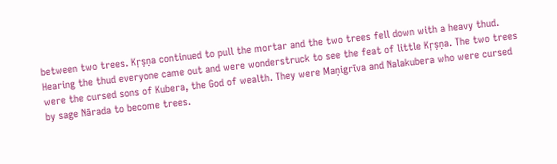between two trees. Kŗṣṇa continued to pull the mortar and the two trees fell down with a heavy thud. Hearing the thud everyone came out and were wonderstruck to see the feat of little Kŗṣṇa. The two trees were the cursed sons of Kubera, the God of wealth. They were Maṇigrīva and Nalakubera who were cursed by sage Nārada to become trees.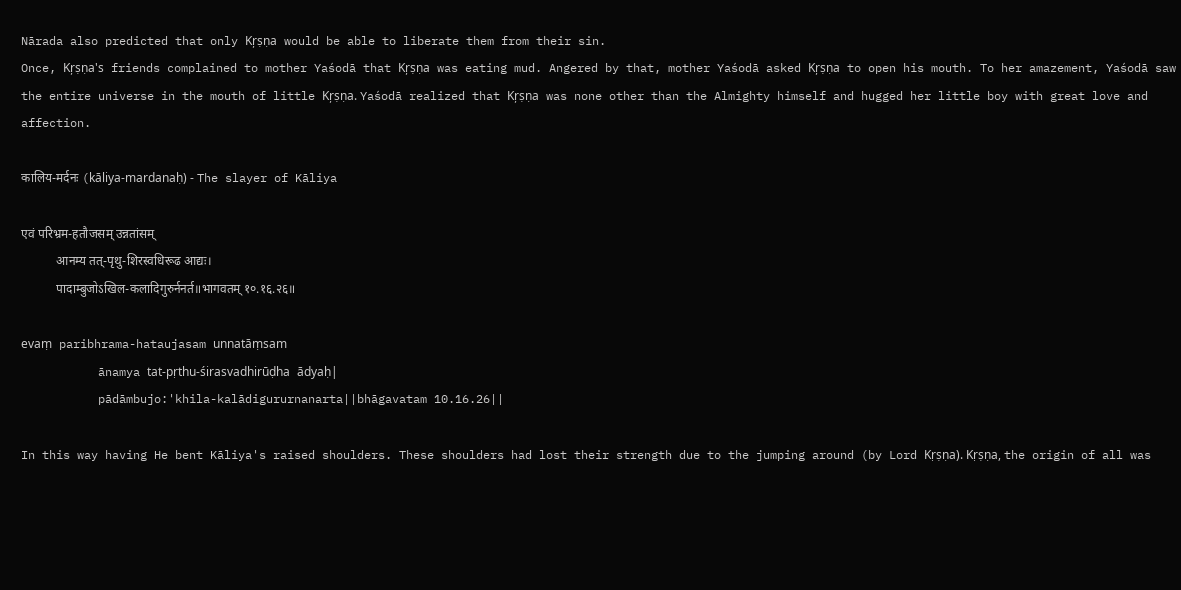Nārada also predicted that only Kŗṣṇa would be able to liberate them from their sin.
Once, Kŗṣṇa's friends complained to mother Yaśodā that Kŗṣṇa was eating mud. Angered by that, mother Yaśodā asked Kŗṣṇa to open his mouth. To her amazement, Yaśodā saw the entire universe in the mouth of little Kŗṣṇa. Yaśodā realized that Kŗṣṇa was none other than the Almighty himself and hugged her little boy with great love and affection.

कालिय-मर्दनः (kāliya-mardanaḥ) - The slayer of Kāliya

एवं परिभ्रम-हतौजसम् उन्नतांसम्
           आनम्य तत्-पृथु-शिरस्वधिरूढ आद्यः।
           पादाम्बुजोऽखिल-कलादिगुरुर्ननर्त॥भागवतम् १०.१६.२६॥

evaṃ paribhrama-hataujasam unnatāṃsam
           ānamya tat-pṛthu-śirasvadhirūḍha ādyaḥ|
           pādāmbujo:'khila-kalādigururnanarta||bhāgavatam 10.16.26||

In this way having He bent Kāliya's raised shoulders. These shoulders had lost their strength due to the jumping around (by Lord Kṛṣṇa). Kṛṣṇa, the origin of all was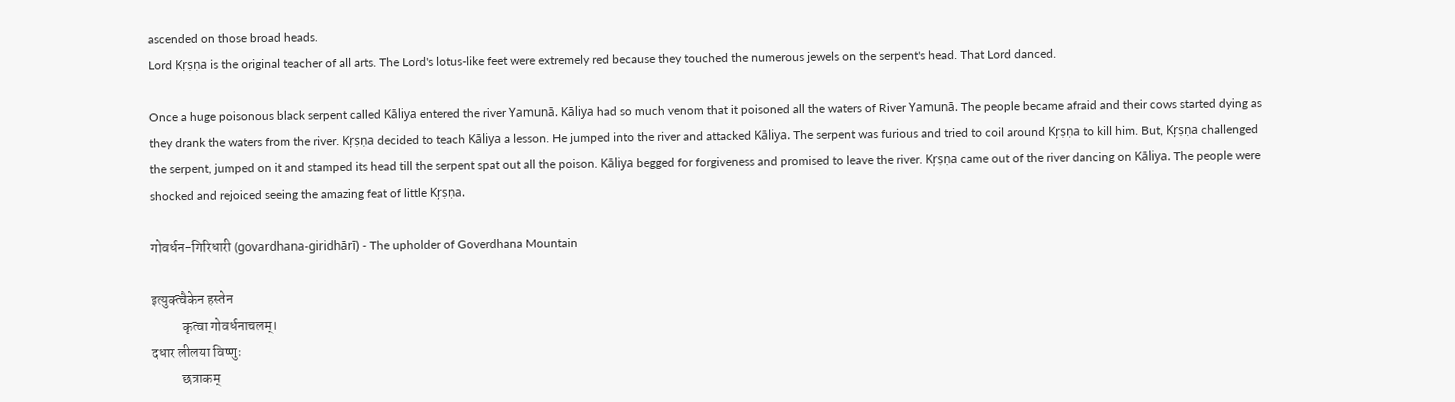ascended on those broad heads.
Lord Kṛṣṇa is the original teacher of all arts. The Lord's lotus-like feet were extremely red because they touched the numerous jewels on the serpent's head. That Lord danced.

Once a huge poisonous black serpent called Kāliya entered the river Yamunā. Kāliya had so much venom that it poisoned all the waters of River Yamunā. The people became afraid and their cows started dying as they drank the waters from the river. Kŗṣṇa decided to teach Kāliya a lesson. He jumped into the river and attacked Kāliya. The serpent was furious and tried to coil around Kŗṣṇa to kill him. But, Kŗṣṇa challenged the serpent, jumped on it and stamped its head till the serpent spat out all the poison. Kāliya begged for forgiveness and promised to leave the river. Kŗṣṇa came out of the river dancing on Kāliya. The people were shocked and rejoiced seeing the amazing feat of little Kŗṣṇa.

गोवर्धन-गिरिधारी (govardhana-giridhārī) - The upholder of Goverdhana Mountain

इत्युक्त्वैकेन हस्तेन
           कृत्वा गोवर्धनाचलम्।
दधार लीलया विष्णुः
           छत्राकम्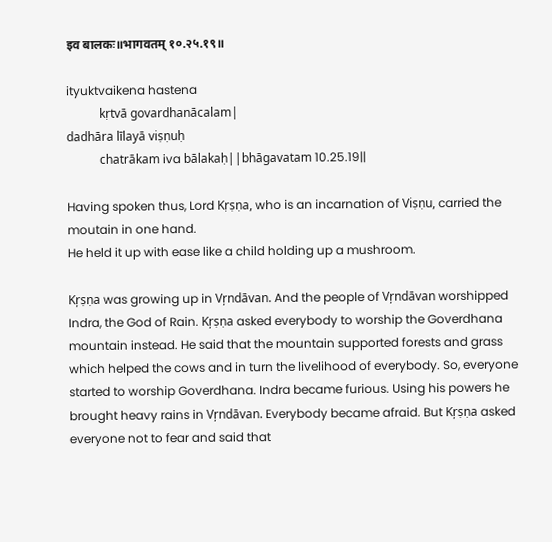इव बालकः॥भागवतम् १०.२५.१९॥

ityuktvaikena hastena
           kṛtvā govardhanācalam|
dadhāra līlayā viṣṇuḥ
           chatrākam iva bālakaḥ||bhāgavatam 10.25.19||

Having spoken thus, Lord Kṛṣṇa, who is an incarnation of Viṣṇu, carried the moutain in one hand.
He held it up with ease like a child holding up a mushroom.

Kŗṣṇa was growing up in Vŗndāvan. And the people of Vŗndāvan worshipped Indra, the God of Rain. Kŗṣṇa asked everybody to worship the Goverdhana mountain instead. He said that the mountain supported forests and grass which helped the cows and in turn the livelihood of everybody. So, everyone started to worship Goverdhana. Indra became furious. Using his powers he brought heavy rains in Vŗndāvan. Everybody became afraid. But Kŗṣṇa asked everyone not to fear and said that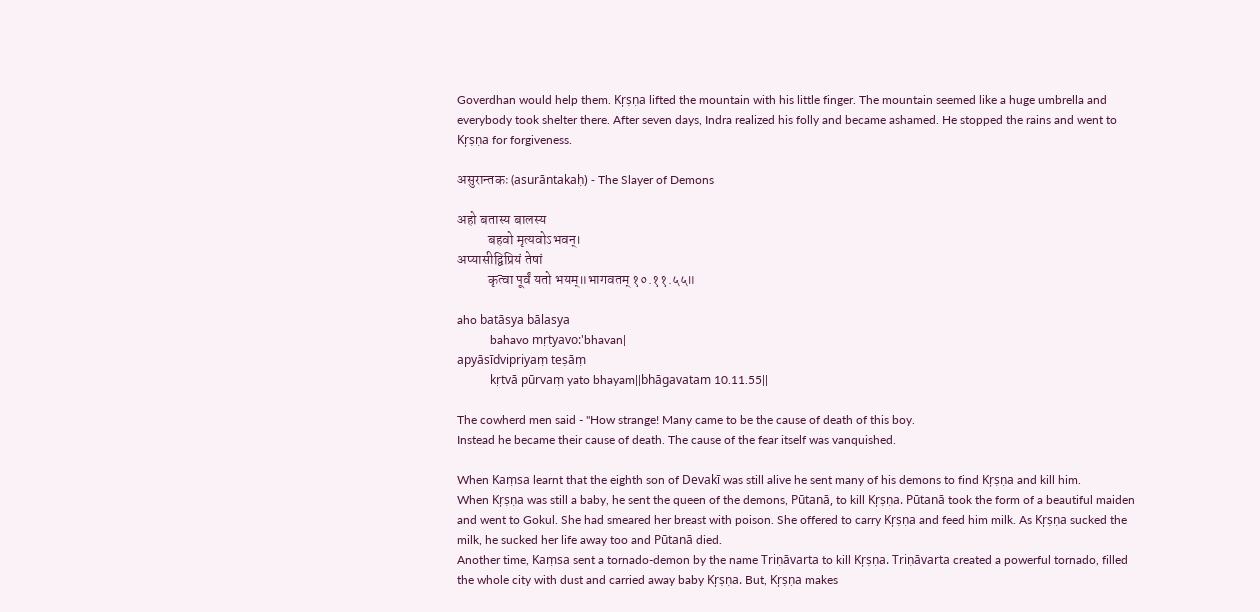Goverdhan would help them. Kŗṣṇa lifted the mountain with his little finger. The mountain seemed like a huge umbrella and everybody took shelter there. After seven days, Indra realized his folly and became ashamed. He stopped the rains and went to Kŗṣṇa for forgiveness.

असुरान्तकः (asurāntakaḥ) - The Slayer of Demons

अहो बतास्य बालस्य
           बहवो मृत्यवोऽभवन्।
अप्यासीद्विप्रियं तेषां
           कृत्वा पूर्वं यतो भयम्॥भागवतम् १०.११.५५॥

aho batāsya bālasya
           bahavo mṛtyavo:'bhavan|
apyāsīdvipriyaṃ teṣāṃ
           kṛtvā pūrvaṃ yato bhayam||bhāgavatam 10.11.55||

The cowherd men said - "How strange! Many came to be the cause of death of this boy.
Instead he became their cause of death. The cause of the fear itself was vanquished.

When Kaṃsa learnt that the eighth son of Devakī was still alive he sent many of his demons to find Kŗṣṇa and kill him.
When Kŗṣṇa was still a baby, he sent the queen of the demons, Pūtanā, to kill Kŗṣṇa. Pūtanā took the form of a beautiful maiden and went to Gokul. She had smeared her breast with poison. She offered to carry Kŗṣṇa and feed him milk. As Kŗṣṇa sucked the milk, he sucked her life away too and Pūtanā died.
Another time, Kaṃsa sent a tornado-demon by the name Triṇāvarta to kill Kŗṣṇa. Triṇāvarta created a powerful tornado, filled the whole city with dust and carried away baby Kŗṣṇa. But, Kŗṣṇa makes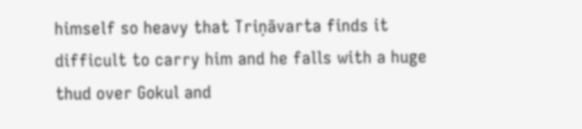himself so heavy that Triṇāvarta finds it difficult to carry him and he falls with a huge thud over Gokul and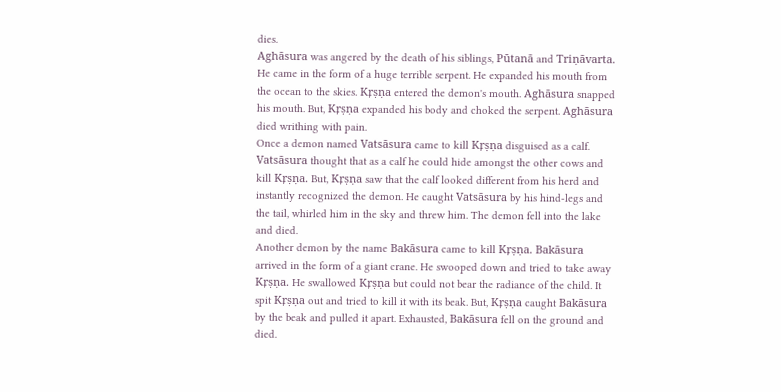dies.
Aghāsura was angered by the death of his siblings, Pūtanā and Triṇāvarta. He came in the form of a huge terrible serpent. He expanded his mouth from the ocean to the skies. Kŗṣṇa entered the demon's mouth. Aghāsura snapped his mouth. But, Kŗṣṇa expanded his body and choked the serpent. Aghāsura died writhing with pain.
Once a demon named Vatsāsura came to kill Kŗṣṇa disguised as a calf. Vatsāsura thought that as a calf he could hide amongst the other cows and kill Kŗṣṇa. But, Kŗṣṇa saw that the calf looked different from his herd and instantly recognized the demon. He caught Vatsāsura by his hind-legs and the tail, whirled him in the sky and threw him. The demon fell into the lake and died.
Another demon by the name Bakāsura came to kill Kŗṣṇa. Bakāsura arrived in the form of a giant crane. He swooped down and tried to take away Kŗṣṇa. He swallowed Kŗṣṇa but could not bear the radiance of the child. It spit Kŗṣṇa out and tried to kill it with its beak. But, Kŗṣṇa caught Bakāsura by the beak and pulled it apart. Exhausted, Bakāsura fell on the ground and died.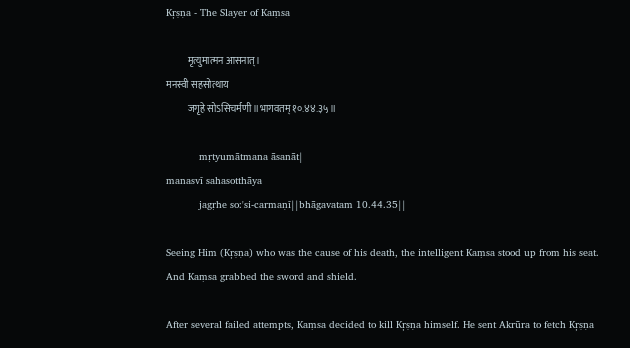Kŗṣṇa - The Slayer of Kaṃsa

           मृत्युमात्मन आसनात्।
मनस्वी सहसोत्थाय
           जगृहे सोऽसि‍चर्मणी॥भागवतम् १०.४४.३५॥

           mṛtyumātmana āsanāt|
manasvī sahasotthāya
           jagṛhe so:'si-carmaṇī||bhāgavatam 10.44.35||

Seeing Him (Kŗṣṇa) who was the cause of his death, the intelligent Kaṃsa stood up from his seat.
And Kaṃsa grabbed the sword and shield.

After several failed attempts, Kaṃsa decided to kill Kŗṣṇa himself. He sent Akrūra to fetch Kŗṣṇa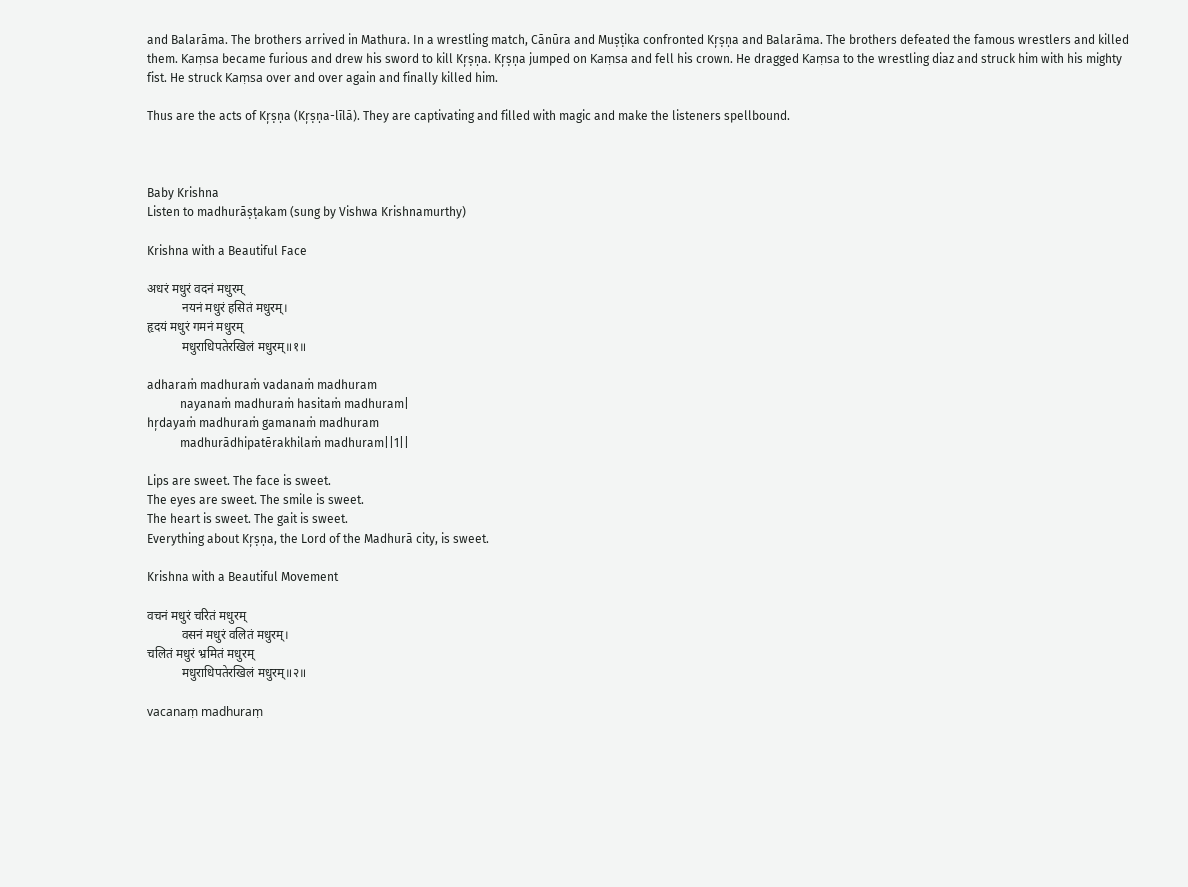and Balarāma. The brothers arrived in Mathura. In a wrestling match, Cānūra and Muṣṭika confronted Kŗṣṇa and Balarāma. The brothers defeated the famous wrestlers and killed them. Kaṃsa became furious and drew his sword to kill Kŗṣṇa. Kŗṣṇa jumped on Kaṃsa and fell his crown. He dragged Kaṃsa to the wrestling diaz and struck him with his mighty fist. He struck Kaṃsa over and over again and finally killed him.

Thus are the acts of Kŗṣṇa (Kŗṣṇa-līlā). They are captivating and filled with magic and make the listeners spellbound.



Baby Krishna
Listen to madhurāṣṭakam (sung by Vishwa Krishnamurthy)

Krishna with a Beautiful Face

अधरं मधुरं वदनं मधुरम्
           नयनं मधुरं हसितं मधुरम्।
हृदयं मधुरं गमनं मधुरम्
           मधुराधिपतेरखिलं मधुरम्॥१॥

adharaṁ madhuraṁ vadanaṁ madhuram
           nayanaṁ madhuraṁ hasitaṁ madhuram|
hŗdayaṁ madhuraṁ gamanaṁ madhuram
           madhurādhipatērakhilaṁ madhuram||1||

Lips are sweet. The face is sweet.
The eyes are sweet. The smile is sweet.
The heart is sweet. The gait is sweet.
Everything about Kŗṣṇa, the Lord of the Madhurā city, is sweet.

Krishna with a Beautiful Movement

वचनं मधुरं चरितं मधुरम्
           वसनं मधुरं वलितं मधुरम्।
चलितं मधुरं भ्रमितं मधुरम्
           मधुराधिपतेरखिलं मधुरम्॥२॥

vacanaṃ madhuraṃ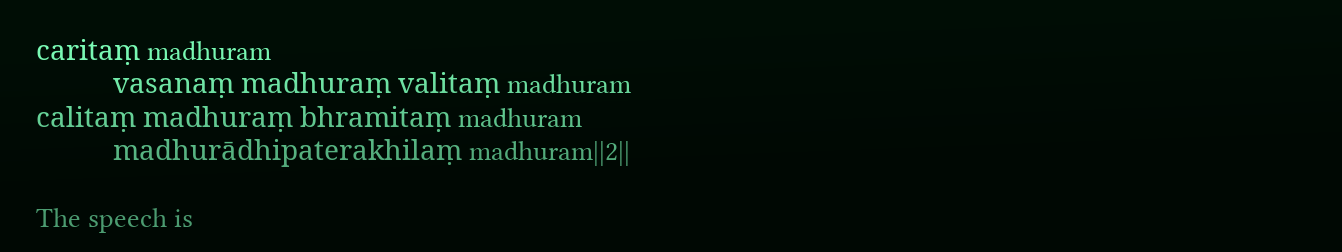caritaṃ madhuram
           vasanaṃ madhuraṃ valitaṃ madhuram
calitaṃ madhuraṃ bhramitaṃ madhuram
           madhurādhipaterakhilaṃ madhuram||2||

The speech is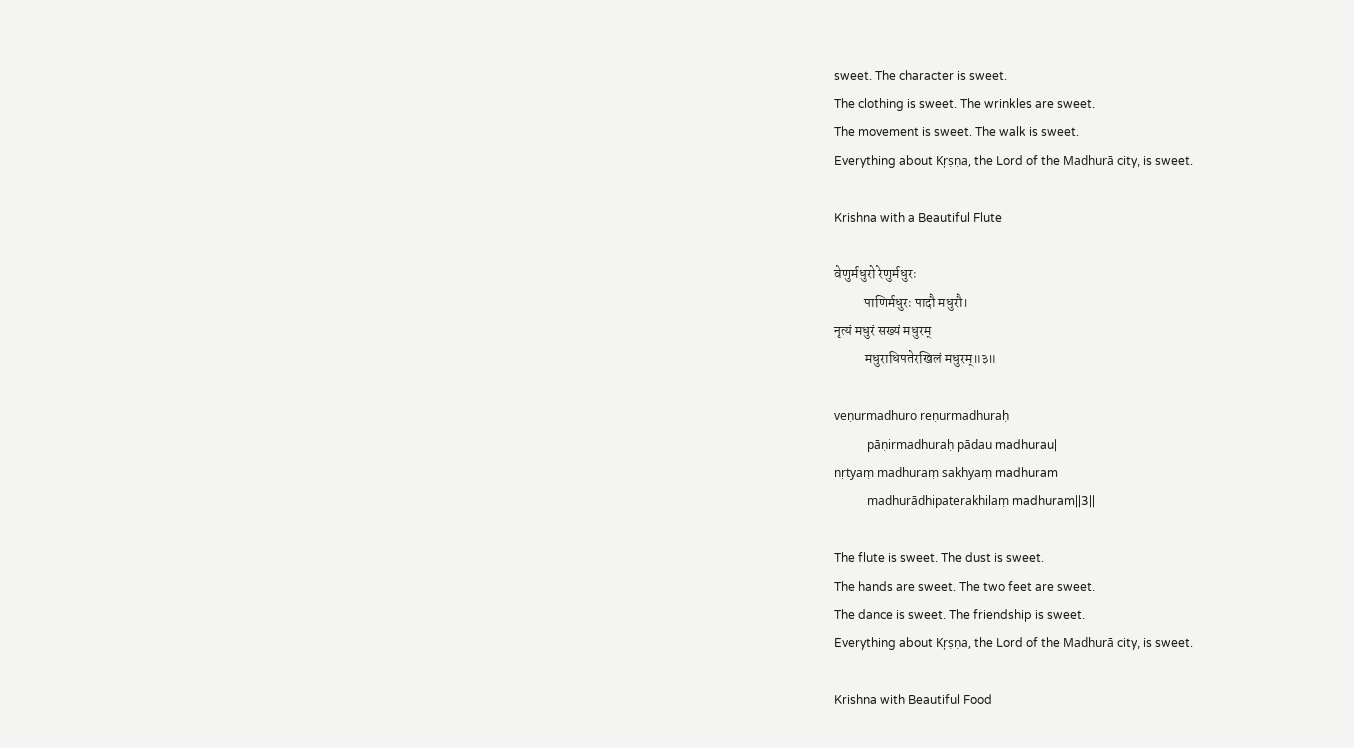sweet. The character is sweet.
The clothing is sweet. The wrinkles are sweet.
The movement is sweet. The walk is sweet.
Everything about Kŗṣṇa, the Lord of the Madhurā city, is sweet.

Krishna with a Beautiful Flute

वेणुर्मधुरो रेणुर्मधुरः
           पाणिर्मधुरः पादौ मधुरौ।
नृत्यं मधुरं सख्यं मधुरम्
           मधुराधिपतेरखिलं मधुरम्॥३॥

veṇurmadhuro reṇurmadhuraḥ
           pāṇirmadhuraḥ pādau madhurau|
nṛtyaṃ madhuraṃ sakhyaṃ madhuram
           madhurādhipaterakhilaṃ madhuram||3||

The flute is sweet. The dust is sweet.
The hands are sweet. The two feet are sweet.
The dance is sweet. The friendship is sweet.
Everything about Kŗṣṇa, the Lord of the Madhurā city, is sweet.

Krishna with Beautiful Food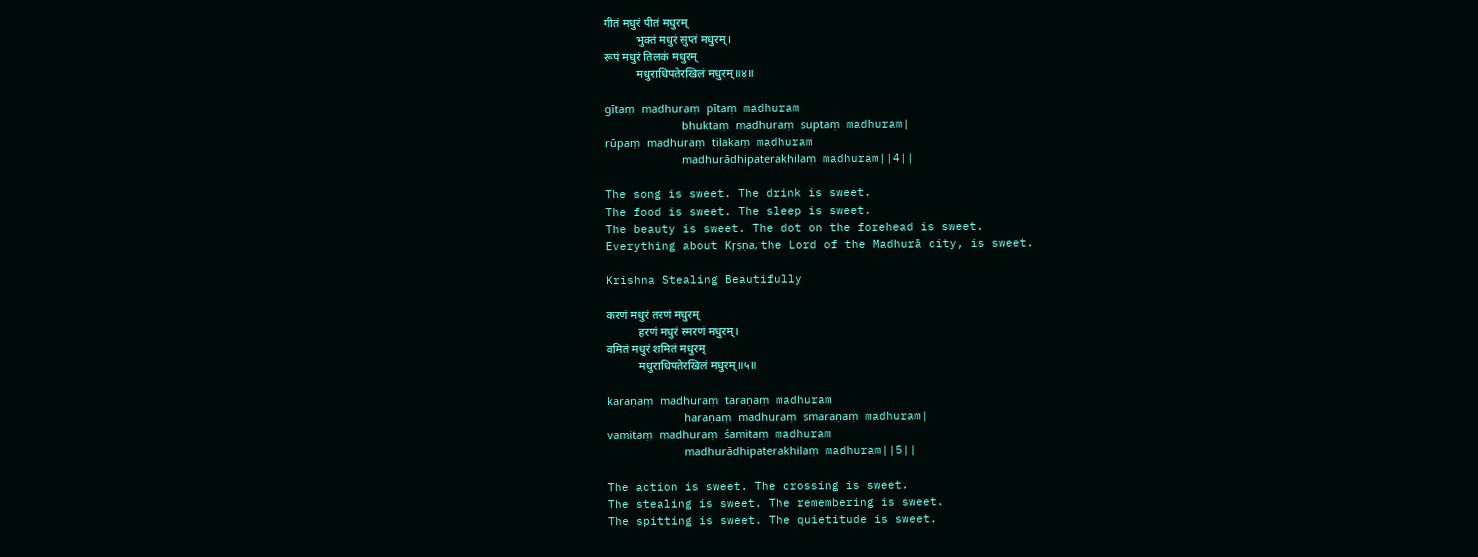गीतं मधुरं पीतं मधुरम्
           भुक्तं मधुरं सुप्तं मधुरम्।
रूपं मधुरं तिलकं मधुरम्
           मधुराधिपतेरखिलं मधुरम्॥४॥

gītaṃ madhuraṃ pītaṃ madhuram
           bhuktaṃ madhuraṃ suptaṃ madhuram|
rūpaṃ madhuraṃ tilakaṃ madhuram
           madhurādhipaterakhilaṃ madhuram||4||

The song is sweet. The drink is sweet.
The food is sweet. The sleep is sweet.
The beauty is sweet. The dot on the forehead is sweet.
Everything about Kŗṣṇa, the Lord of the Madhurā city, is sweet.

Krishna Stealing Beautifully

करणं मधुरं तरणं मधुरम्
           हरणं मधुरं स्मरणं मधुरम्।
वमितं मधुरं शमितं मधुरम्
           मधुराधिपतेरखिलं मधुरम्॥५॥

karaṇaṃ madhuraṃ taraṇaṃ madhuram
           haraṇaṃ madhuraṃ smaraṇaṃ madhuram|
vamitaṃ madhuraṃ śamitaṃ madhuram
           madhurādhipaterakhilaṃ madhuram||5||

The action is sweet. The crossing is sweet.
The stealing is sweet. The remembering is sweet.
The spitting is sweet. The quietitude is sweet.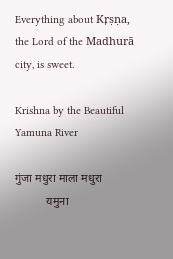Everything about Kŗṣṇa, the Lord of the Madhurā city, is sweet.

Krishna by the Beautiful Yamuna River

गुंजा मधुरा माला मधुरा
           यमुना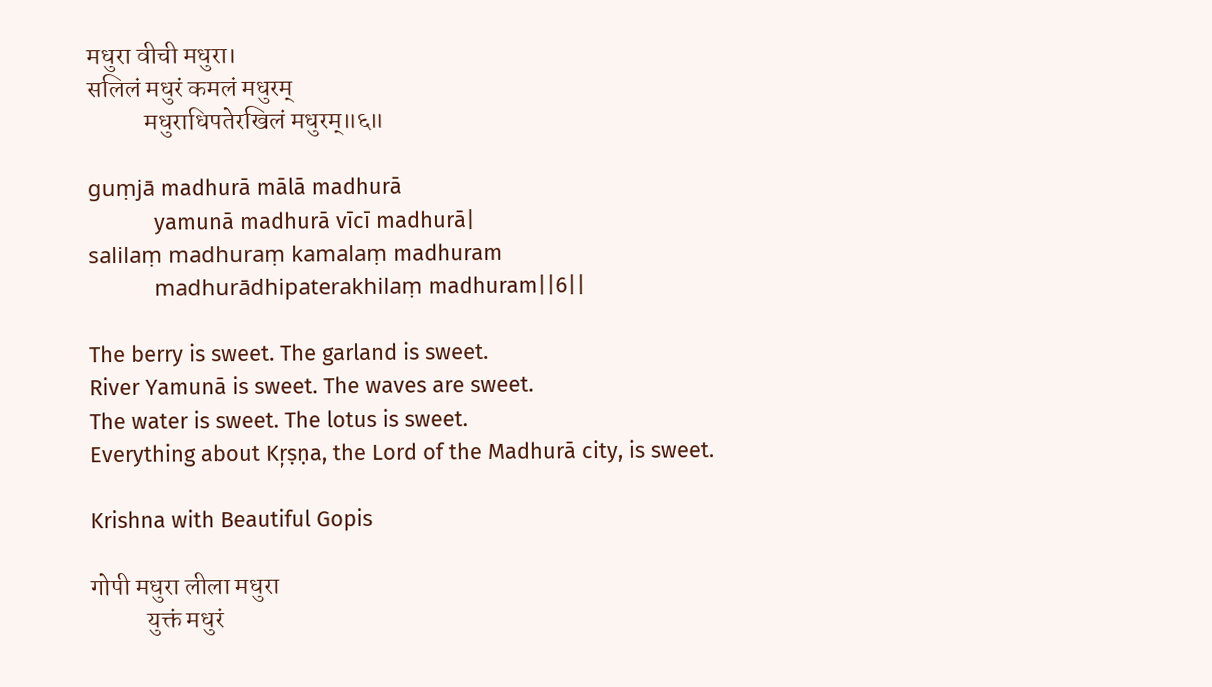मधुरा वीची मधुरा।
सलिलं मधुरं कमलं मधुरम्
           मधुराधिपतेरखिलं मधुरम्॥६॥

guṃjā madhurā mālā madhurā
           yamunā madhurā vīcī madhurā|
salilaṃ madhuraṃ kamalaṃ madhuram
           madhurādhipaterakhilaṃ madhuram||6||

The berry is sweet. The garland is sweet.
River Yamunā is sweet. The waves are sweet.
The water is sweet. The lotus is sweet.
Everything about Kŗṣṇa, the Lord of the Madhurā city, is sweet.

Krishna with Beautiful Gopis

गोपी मधुरा लीला मधुरा
           युक्तं मधुरं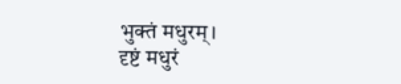भुक्तं मधुरम्।
दृष्टं मधुरं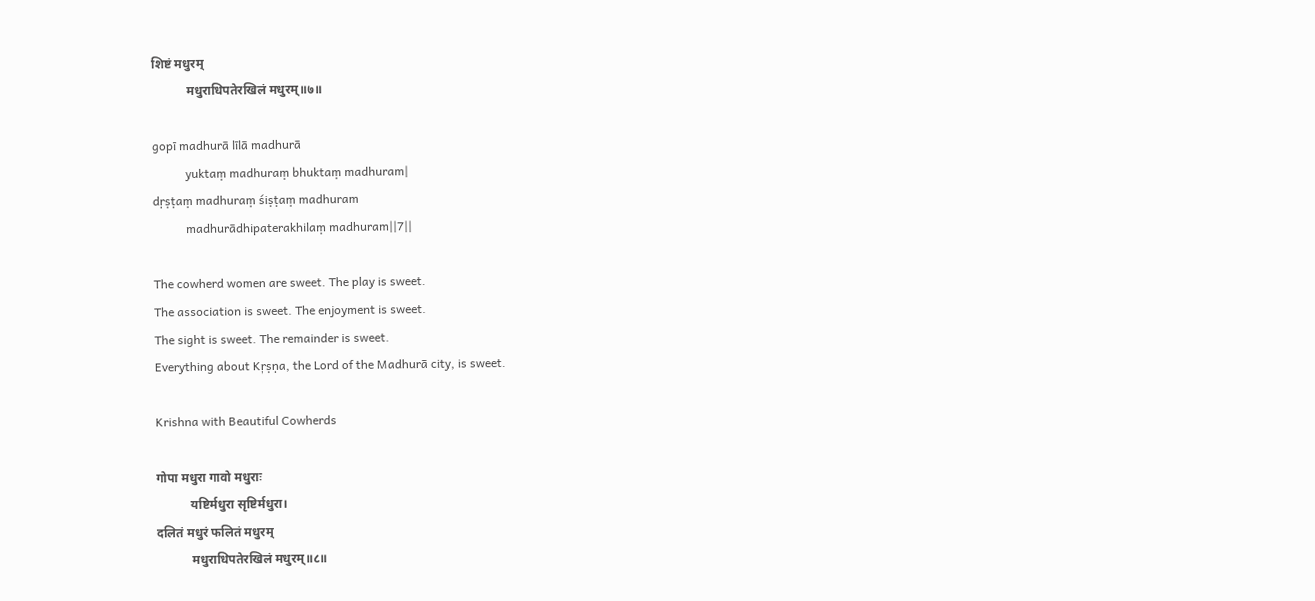शिष्टं मधुरम्
           मधुराधिपतेरखिलं मधुरम्॥७॥

gopī madhurā līlā madhurā
           yuktaṃ madhuraṃ bhuktaṃ madhuram|
dṛṣṭaṃ madhuraṃ śiṣṭaṃ madhuram
           madhurādhipaterakhilaṃ madhuram||7||

The cowherd women are sweet. The play is sweet.
The association is sweet. The enjoyment is sweet.
The sight is sweet. The remainder is sweet.
Everything about Kŗṣṇa, the Lord of the Madhurā city, is sweet.

Krishna with Beautiful Cowherds

गोपा मधुरा गावो मधुराः
           यष्टिर्मधुरा सृष्टिर्मधुरा।
दलितं मधुरं फलितं मधुरम्
           मधुराधिपतेरखिलं मधुरम्॥८॥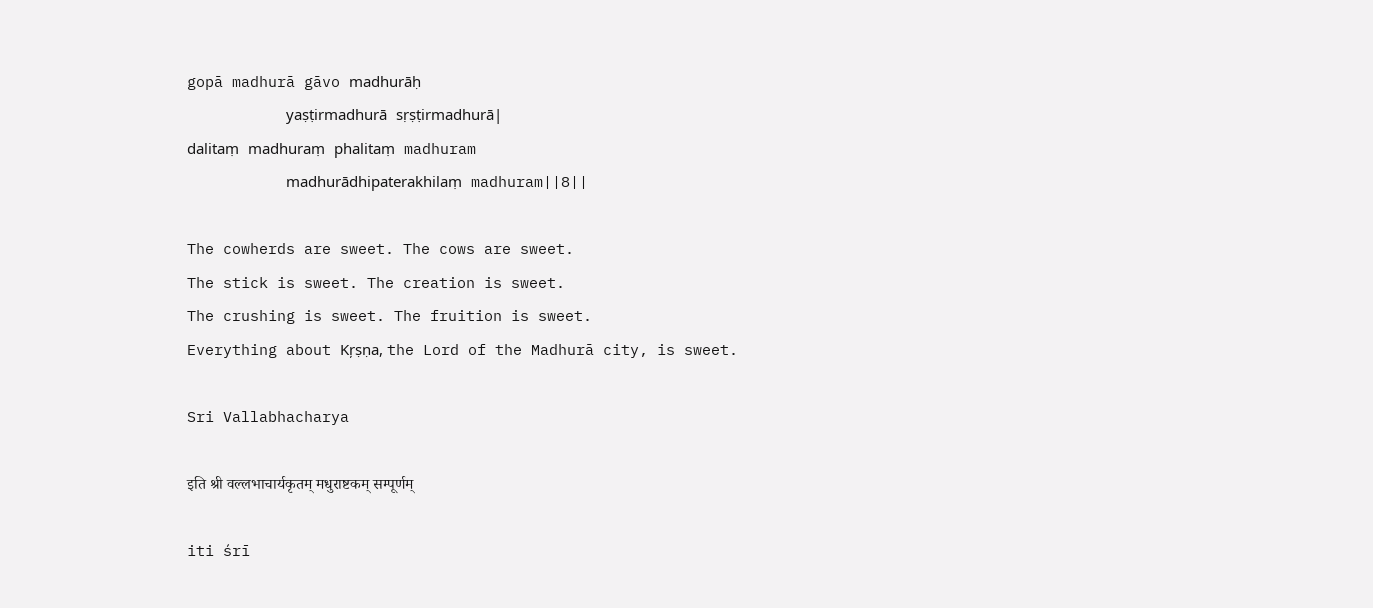gopā madhurā gāvo madhurāḥ
           yaṣṭirmadhurā sṛṣṭirmadhurā|
dalitaṃ madhuraṃ phalitaṃ madhuram
           madhurādhipaterakhilaṃ madhuram||8||

The cowherds are sweet. The cows are sweet.
The stick is sweet. The creation is sweet.
The crushing is sweet. The fruition is sweet.
Everything about Kŗṣṇa, the Lord of the Madhurā city, is sweet.

Sri Vallabhacharya

इति श्री वल्लभाचार्यकृतम् मधुराष्टकम् सम्पूर्णम्

iti śrī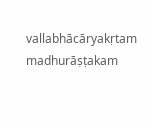vallabhācāryakṛtam madhurāṣṭakam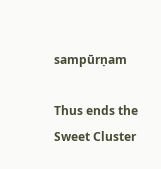sampūrṇam

Thus ends the Sweet Cluster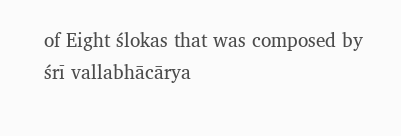of Eight ślokas that was composed by śrī vallabhācārya